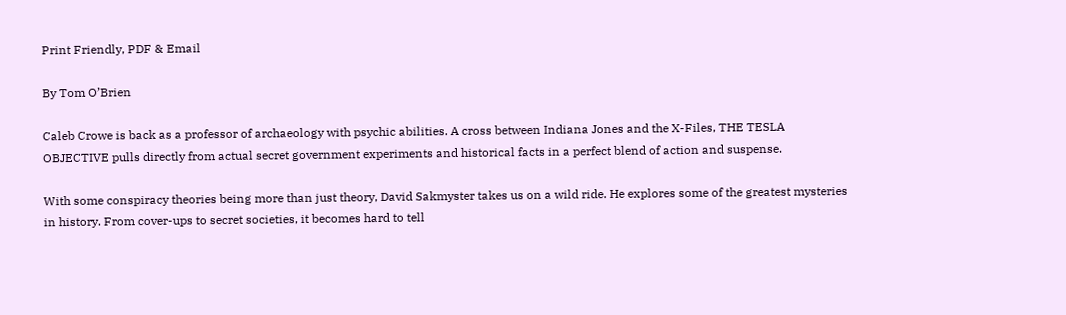Print Friendly, PDF & Email

By Tom O’Brien

Caleb Crowe is back as a professor of archaeology with psychic abilities. A cross between Indiana Jones and the X-Files, THE TESLA OBJECTIVE pulls directly from actual secret government experiments and historical facts in a perfect blend of action and suspense.

With some conspiracy theories being more than just theory, David Sakmyster takes us on a wild ride. He explores some of the greatest mysteries in history. From cover-ups to secret societies, it becomes hard to tell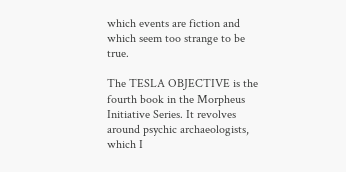which events are fiction and which seem too strange to be true.

The TESLA OBJECTIVE is the fourth book in the Morpheus Initiative Series. It revolves around psychic archaeologists, which I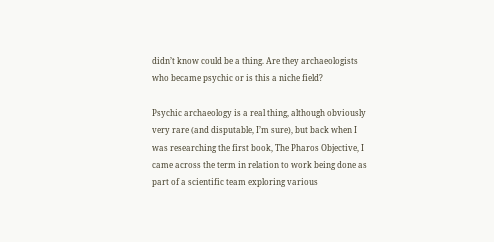didn’t know could be a thing. Are they archaeologists who became psychic or is this a niche field?

Psychic archaeology is a real thing, although obviously very rare (and disputable, I’m sure), but back when I was researching the first book, The Pharos Objective, I came across the term in relation to work being done as part of a scientific team exploring various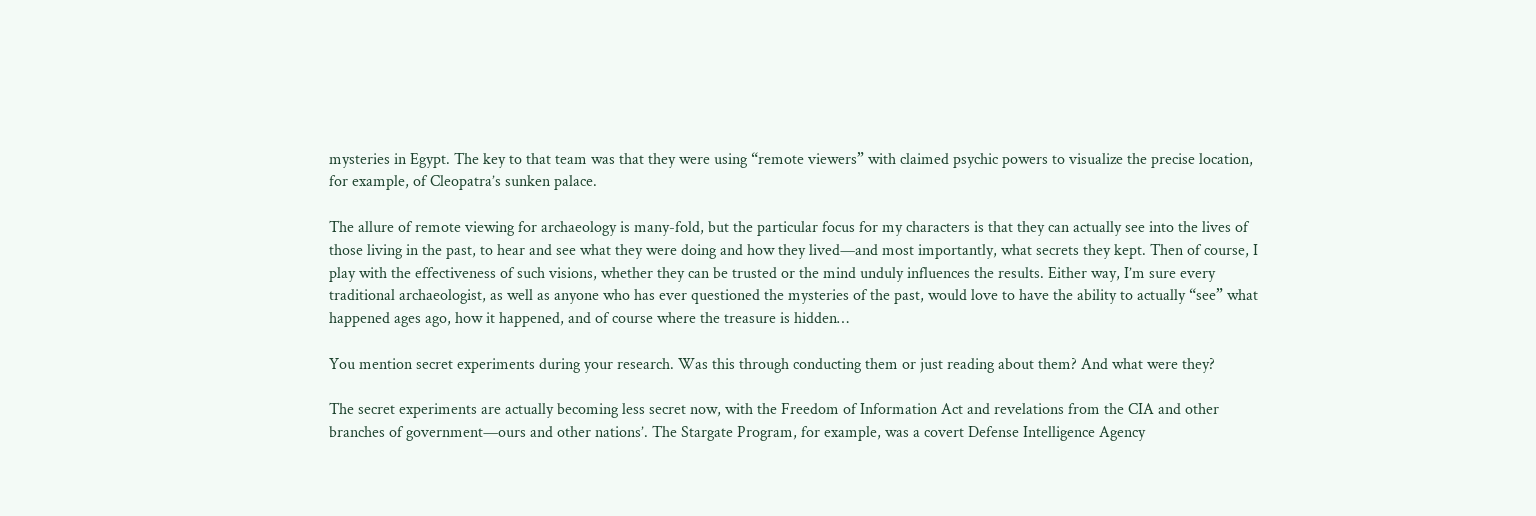mysteries in Egypt. The key to that team was that they were using “remote viewers” with claimed psychic powers to visualize the precise location, for example, of Cleopatra’s sunken palace.

The allure of remote viewing for archaeology is many-fold, but the particular focus for my characters is that they can actually see into the lives of those living in the past, to hear and see what they were doing and how they lived—and most importantly, what secrets they kept. Then of course, I play with the effectiveness of such visions, whether they can be trusted or the mind unduly influences the results. Either way, I’m sure every traditional archaeologist, as well as anyone who has ever questioned the mysteries of the past, would love to have the ability to actually “see” what happened ages ago, how it happened, and of course where the treasure is hidden…

You mention secret experiments during your research. Was this through conducting them or just reading about them? And what were they?

The secret experiments are actually becoming less secret now, with the Freedom of Information Act and revelations from the CIA and other branches of government—ours and other nations’. The Stargate Program, for example, was a covert Defense Intelligence Agency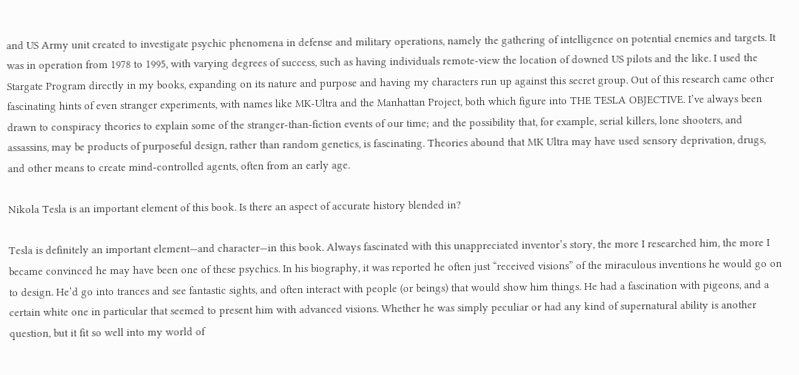and US Army unit created to investigate psychic phenomena in defense and military operations, namely the gathering of intelligence on potential enemies and targets. It was in operation from 1978 to 1995, with varying degrees of success, such as having individuals remote-view the location of downed US pilots and the like. I used the Stargate Program directly in my books, expanding on its nature and purpose and having my characters run up against this secret group. Out of this research came other fascinating hints of even stranger experiments, with names like MK-Ultra and the Manhattan Project, both which figure into THE TESLA OBJECTIVE. I’ve always been drawn to conspiracy theories to explain some of the stranger-than-fiction events of our time; and the possibility that, for example, serial killers, lone shooters, and assassins, may be products of purposeful design, rather than random genetics, is fascinating. Theories abound that MK Ultra may have used sensory deprivation, drugs, and other means to create mind-controlled agents, often from an early age.

Nikola Tesla is an important element of this book. Is there an aspect of accurate history blended in?

Tesla is definitely an important element—and character—in this book. Always fascinated with this unappreciated inventor’s story, the more I researched him, the more I became convinced he may have been one of these psychics. In his biography, it was reported he often just “received visions” of the miraculous inventions he would go on to design. He’d go into trances and see fantastic sights, and often interact with people (or beings) that would show him things. He had a fascination with pigeons, and a certain white one in particular that seemed to present him with advanced visions. Whether he was simply peculiar or had any kind of supernatural ability is another question, but it fit so well into my world of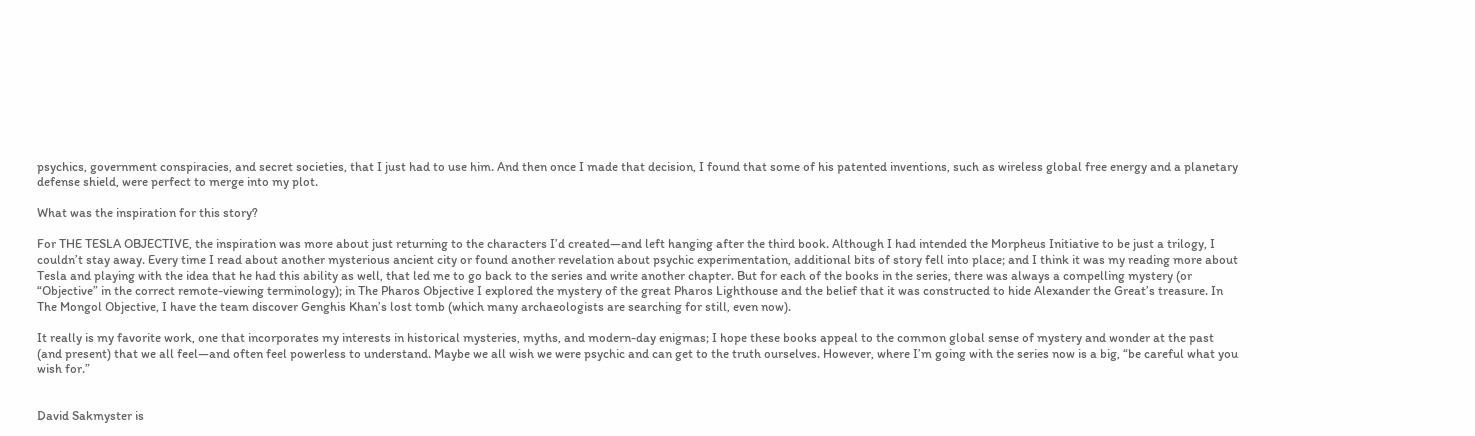psychics, government conspiracies, and secret societies, that I just had to use him. And then once I made that decision, I found that some of his patented inventions, such as wireless global free energy and a planetary defense shield, were perfect to merge into my plot.

What was the inspiration for this story?

For THE TESLA OBJECTIVE, the inspiration was more about just returning to the characters I’d created—and left hanging after the third book. Although I had intended the Morpheus Initiative to be just a trilogy, I couldn’t stay away. Every time I read about another mysterious ancient city or found another revelation about psychic experimentation, additional bits of story fell into place; and I think it was my reading more about Tesla and playing with the idea that he had this ability as well, that led me to go back to the series and write another chapter. But for each of the books in the series, there was always a compelling mystery (or “Objective” in the correct remote-viewing terminology); in The Pharos Objective I explored the mystery of the great Pharos Lighthouse and the belief that it was constructed to hide Alexander the Great’s treasure. In The Mongol Objective, I have the team discover Genghis Khan’s lost tomb (which many archaeologists are searching for still, even now).

It really is my favorite work, one that incorporates my interests in historical mysteries, myths, and modern-day enigmas; I hope these books appeal to the common global sense of mystery and wonder at the past (and present) that we all feel—and often feel powerless to understand. Maybe we all wish we were psychic and can get to the truth ourselves. However, where I’m going with the series now is a big, “be careful what you wish for.”


David Sakmyster is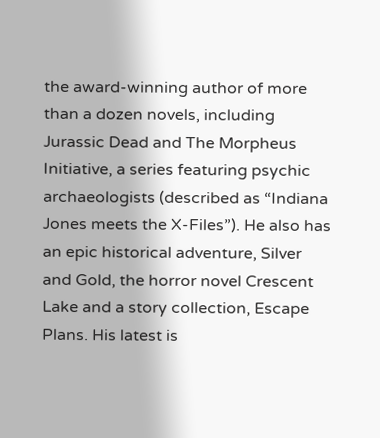the award-winning author of more than a dozen novels, including Jurassic Dead and The Morpheus Initiative, a series featuring psychic archaeologists (described as “Indiana Jones meets the X-Files”). He also has an epic historical adventure, Silver and Gold, the horror novel Crescent Lake and a story collection, Escape Plans. His latest is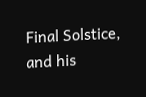Final Solstice, and his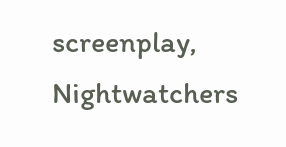screenplay, Nightwatchers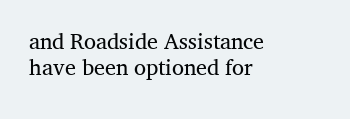and Roadside Assistance have been optioned for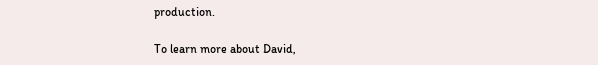production.

To learn more about David,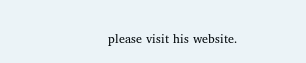please visit his website.